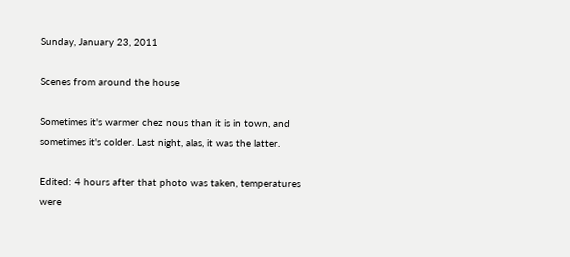Sunday, January 23, 2011

Scenes from around the house

Sometimes it's warmer chez nous than it is in town, and sometimes it's colder. Last night, alas, it was the latter.

Edited: 4 hours after that photo was taken, temperatures were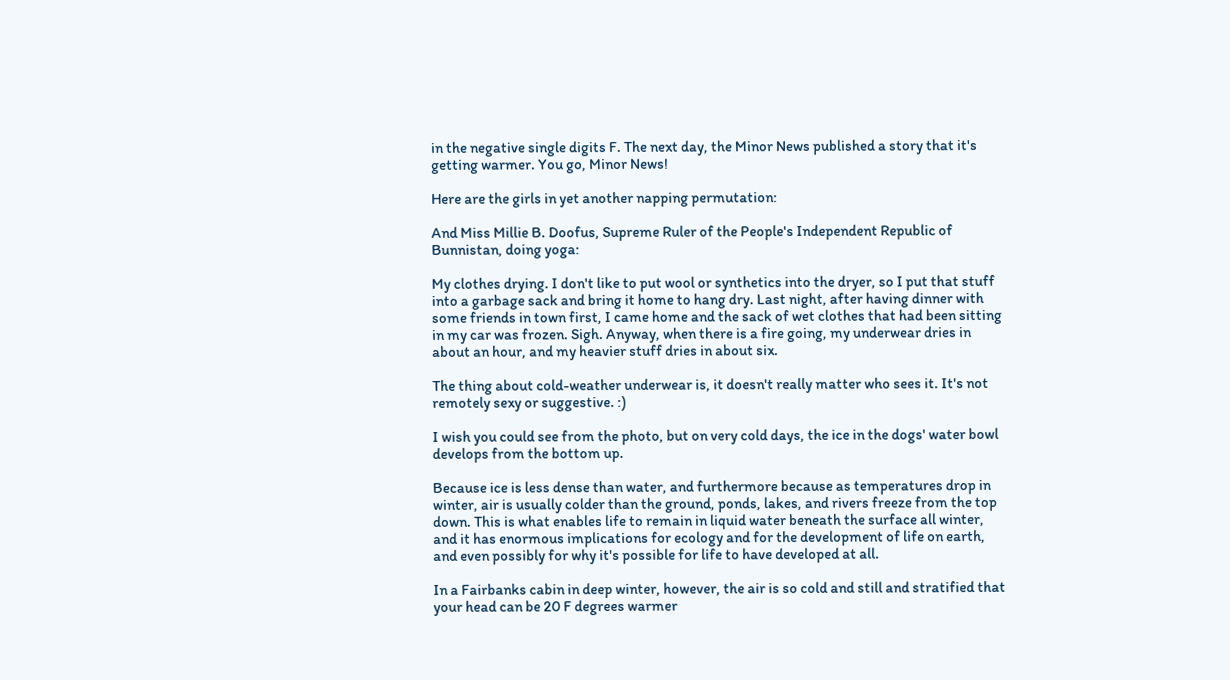in the negative single digits F. The next day, the Minor News published a story that it's getting warmer. You go, Minor News!

Here are the girls in yet another napping permutation:

And Miss Millie B. Doofus, Supreme Ruler of the People's Independent Republic of Bunnistan, doing yoga:

My clothes drying. I don't like to put wool or synthetics into the dryer, so I put that stuff into a garbage sack and bring it home to hang dry. Last night, after having dinner with some friends in town first, I came home and the sack of wet clothes that had been sitting in my car was frozen. Sigh. Anyway, when there is a fire going, my underwear dries in about an hour, and my heavier stuff dries in about six.

The thing about cold-weather underwear is, it doesn't really matter who sees it. It's not remotely sexy or suggestive. :)

I wish you could see from the photo, but on very cold days, the ice in the dogs' water bowl develops from the bottom up.

Because ice is less dense than water, and furthermore because as temperatures drop in winter, air is usually colder than the ground, ponds, lakes, and rivers freeze from the top down. This is what enables life to remain in liquid water beneath the surface all winter, and it has enormous implications for ecology and for the development of life on earth, and even possibly for why it's possible for life to have developed at all.

In a Fairbanks cabin in deep winter, however, the air is so cold and still and stratified that your head can be 20 F degrees warmer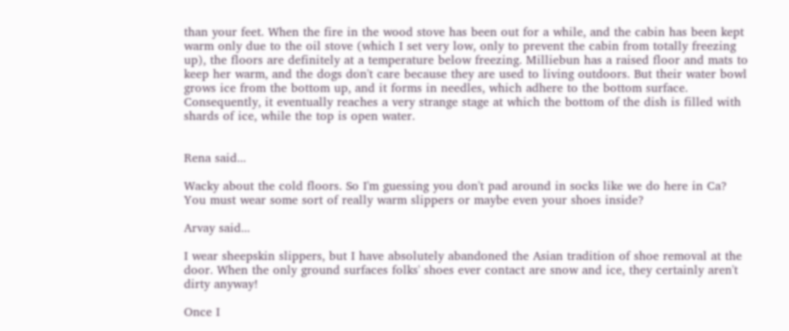than your feet. When the fire in the wood stove has been out for a while, and the cabin has been kept warm only due to the oil stove (which I set very low, only to prevent the cabin from totally freezing up), the floors are definitely at a temperature below freezing. Milliebun has a raised floor and mats to keep her warm, and the dogs don't care because they are used to living outdoors. But their water bowl grows ice from the bottom up, and it forms in needles, which adhere to the bottom surface. Consequently, it eventually reaches a very strange stage at which the bottom of the dish is filled with shards of ice, while the top is open water.


Rena said...

Wacky about the cold floors. So I'm guessing you don't pad around in socks like we do here in Ca? You must wear some sort of really warm slippers or maybe even your shoes inside?

Arvay said...

I wear sheepskin slippers, but I have absolutely abandoned the Asian tradition of shoe removal at the door. When the only ground surfaces folks' shoes ever contact are snow and ice, they certainly aren't dirty anyway!

Once I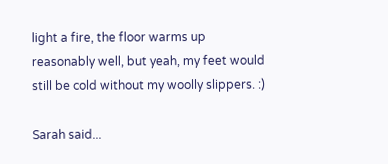light a fire, the floor warms up reasonably well, but yeah, my feet would still be cold without my woolly slippers. :)

Sarah said...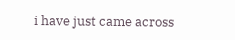i have just came across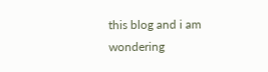this blog and i am wondering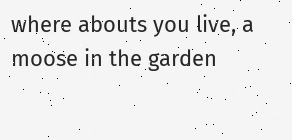where abouts you live, a moose in the garden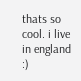thats so cool. i live in england :)